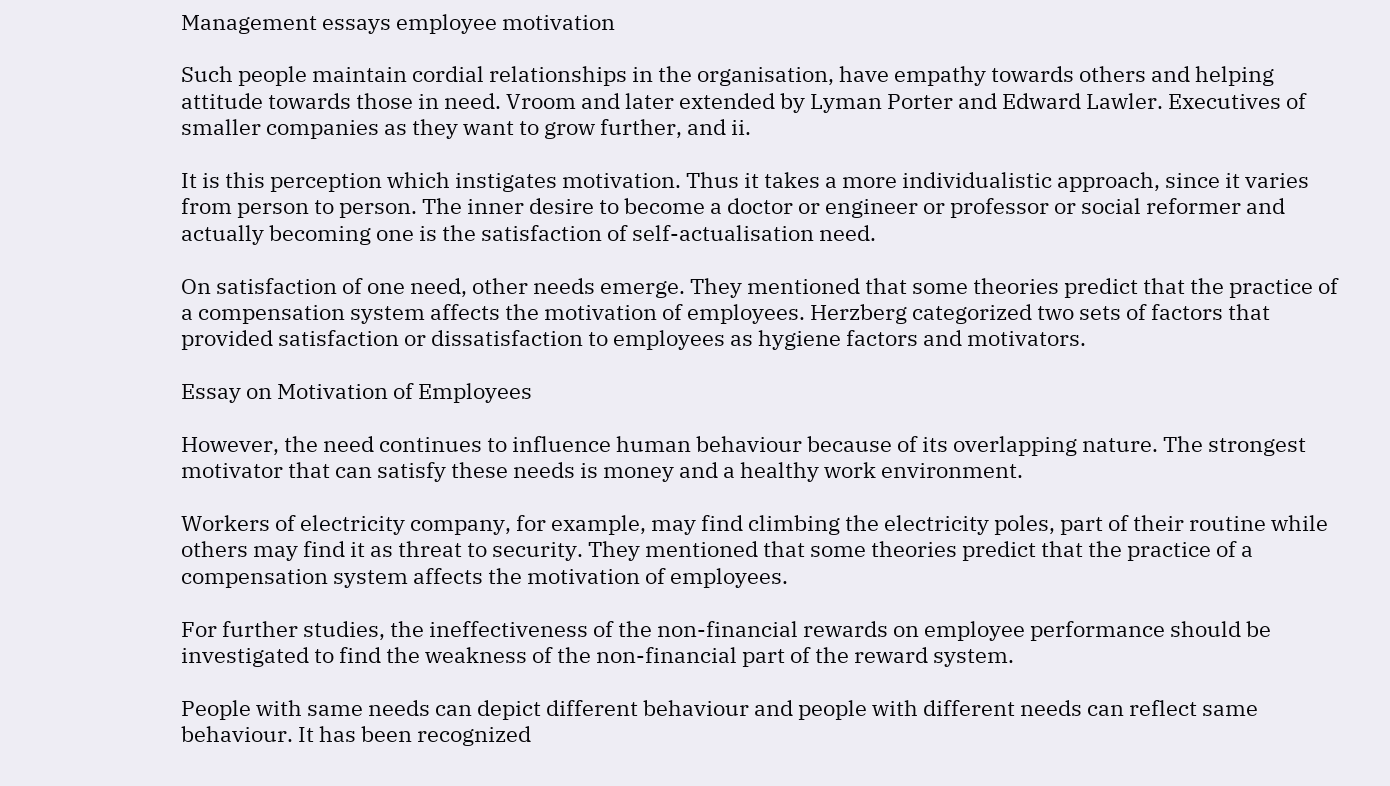Management essays employee motivation

Such people maintain cordial relationships in the organisation, have empathy towards others and helping attitude towards those in need. Vroom and later extended by Lyman Porter and Edward Lawler. Executives of smaller companies as they want to grow further, and ii.

It is this perception which instigates motivation. Thus it takes a more individualistic approach, since it varies from person to person. The inner desire to become a doctor or engineer or professor or social reformer and actually becoming one is the satisfaction of self-actualisation need.

On satisfaction of one need, other needs emerge. They mentioned that some theories predict that the practice of a compensation system affects the motivation of employees. Herzberg categorized two sets of factors that provided satisfaction or dissatisfaction to employees as hygiene factors and motivators.

Essay on Motivation of Employees

However, the need continues to influence human behaviour because of its overlapping nature. The strongest motivator that can satisfy these needs is money and a healthy work environment.

Workers of electricity company, for example, may find climbing the electricity poles, part of their routine while others may find it as threat to security. They mentioned that some theories predict that the practice of a compensation system affects the motivation of employees.

For further studies, the ineffectiveness of the non-financial rewards on employee performance should be investigated to find the weakness of the non-financial part of the reward system.

People with same needs can depict different behaviour and people with different needs can reflect same behaviour. It has been recognized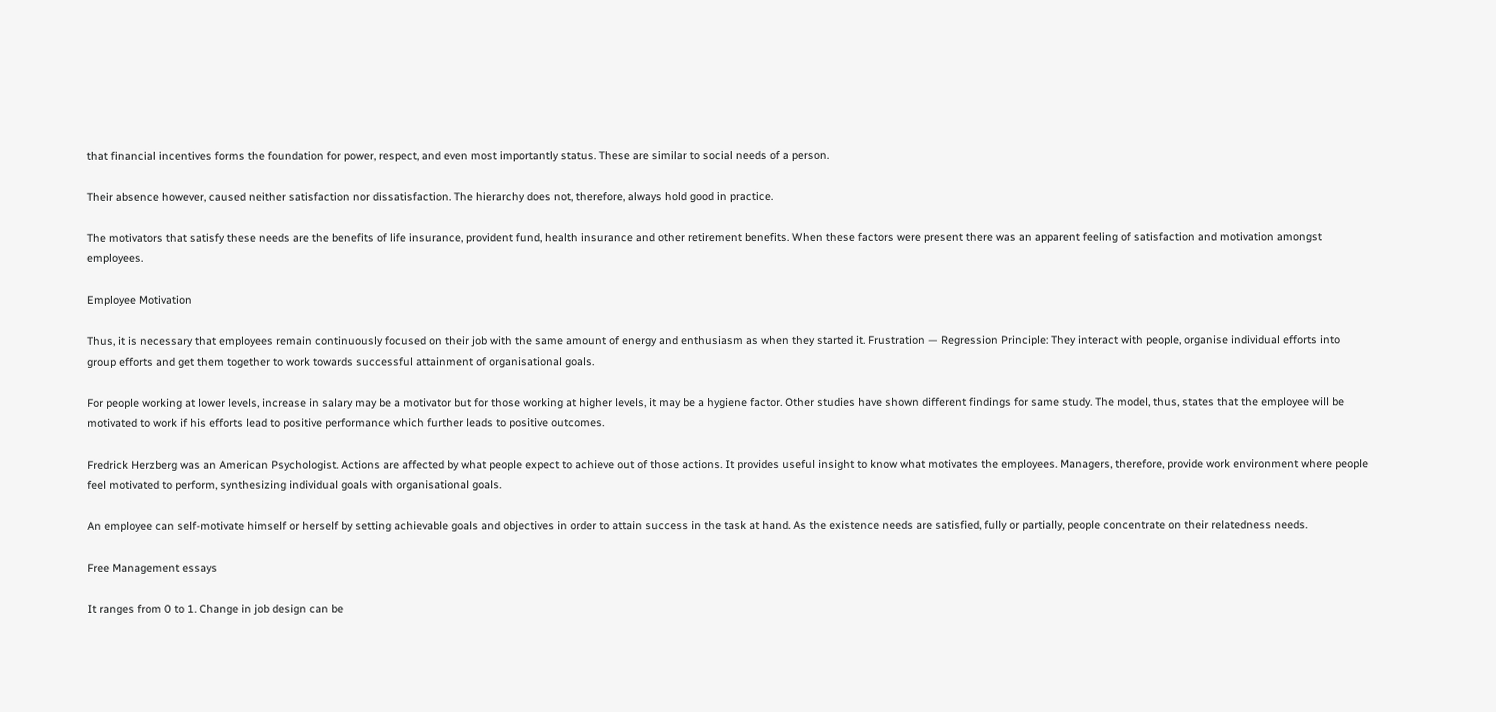that financial incentives forms the foundation for power, respect, and even most importantly status. These are similar to social needs of a person.

Their absence however, caused neither satisfaction nor dissatisfaction. The hierarchy does not, therefore, always hold good in practice.

The motivators that satisfy these needs are the benefits of life insurance, provident fund, health insurance and other retirement benefits. When these factors were present there was an apparent feeling of satisfaction and motivation amongst employees.

Employee Motivation

Thus, it is necessary that employees remain continuously focused on their job with the same amount of energy and enthusiasm as when they started it. Frustration — Regression Principle: They interact with people, organise individual efforts into group efforts and get them together to work towards successful attainment of organisational goals.

For people working at lower levels, increase in salary may be a motivator but for those working at higher levels, it may be a hygiene factor. Other studies have shown different findings for same study. The model, thus, states that the employee will be motivated to work if his efforts lead to positive performance which further leads to positive outcomes.

Fredrick Herzberg was an American Psychologist. Actions are affected by what people expect to achieve out of those actions. It provides useful insight to know what motivates the employees. Managers, therefore, provide work environment where people feel motivated to perform, synthesizing individual goals with organisational goals.

An employee can self-motivate himself or herself by setting achievable goals and objectives in order to attain success in the task at hand. As the existence needs are satisfied, fully or partially, people concentrate on their relatedness needs.

Free Management essays

It ranges from 0 to 1. Change in job design can be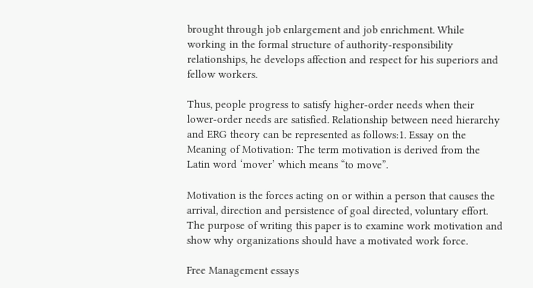brought through job enlargement and job enrichment. While working in the formal structure of authority-responsibility relationships, he develops affection and respect for his superiors and fellow workers.

Thus, people progress to satisfy higher-order needs when their lower-order needs are satisfied. Relationship between need hierarchy and ERG theory can be represented as follows:1. Essay on the Meaning of Motivation: The term motivation is derived from the Latin word ‘mover’ which means “to move”.

Motivation is the forces acting on or within a person that causes the arrival, direction and persistence of goal directed, voluntary effort. The purpose of writing this paper is to examine work motivation and show why organizations should have a motivated work force.

Free Management essays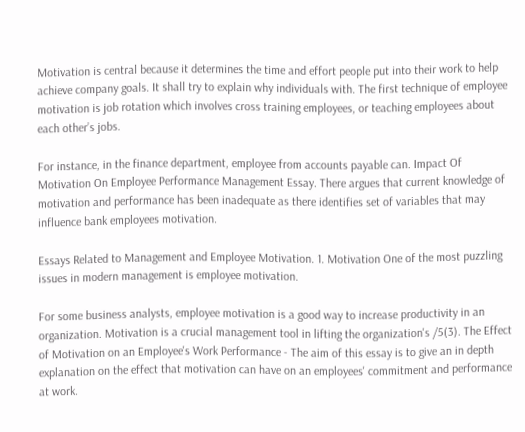Motivation is central because it determines the time and effort people put into their work to help achieve company goals. It shall try to explain why individuals with. The first technique of employee motivation is job rotation which involves cross training employees, or teaching employees about each other’s jobs.

For instance, in the finance department, employee from accounts payable can. Impact Of Motivation On Employee Performance Management Essay. There argues that current knowledge of motivation and performance has been inadequate as there identifies set of variables that may influence bank employees motivation.

Essays Related to Management and Employee Motivation. 1. Motivation One of the most puzzling issues in modern management is employee motivation.

For some business analysts, employee motivation is a good way to increase productivity in an organization. Motivation is a crucial management tool in lifting the organization's /5(3). The Effect of Motivation on an Employee's Work Performance - The aim of this essay is to give an in depth explanation on the effect that motivation can have on an employees' commitment and performance at work.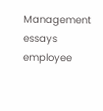Management essays employee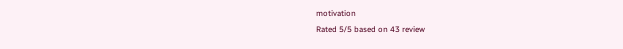motivation
Rated 5/5 based on 43 review